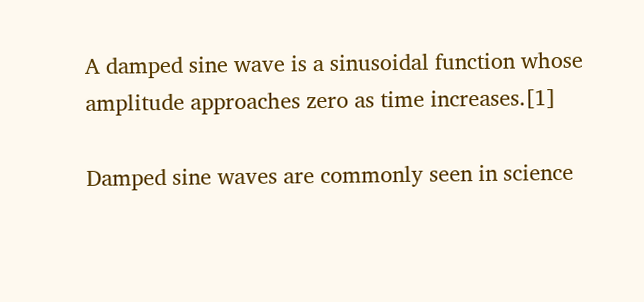A damped sine wave is a sinusoidal function whose amplitude approaches zero as time increases.[1]

Damped sine waves are commonly seen in science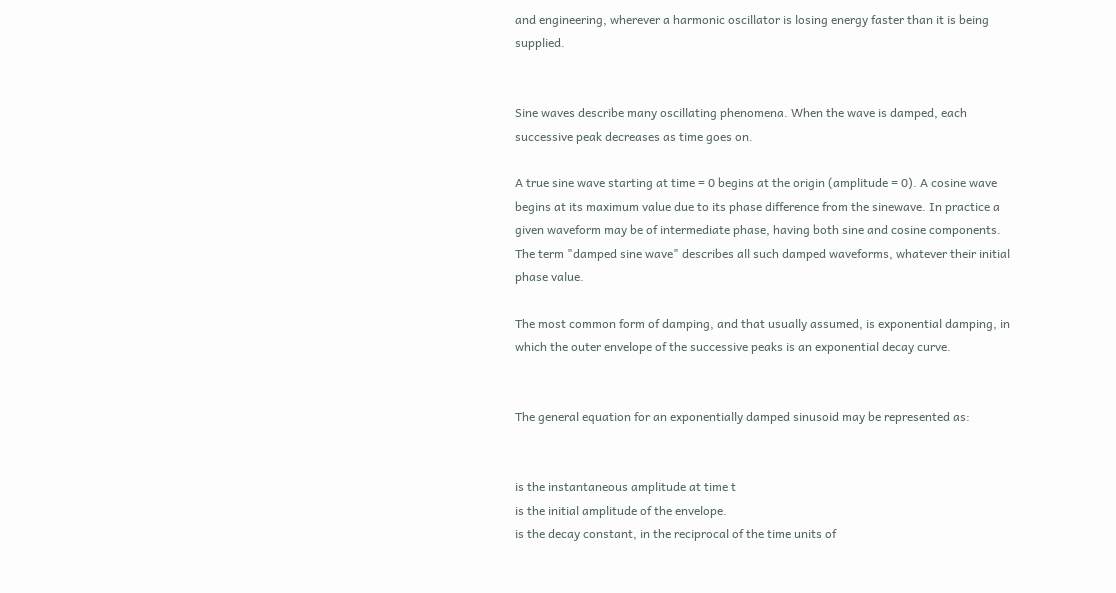and engineering, wherever a harmonic oscillator is losing energy faster than it is being supplied.


Sine waves describe many oscillating phenomena. When the wave is damped, each successive peak decreases as time goes on.

A true sine wave starting at time = 0 begins at the origin (amplitude = 0). A cosine wave begins at its maximum value due to its phase difference from the sinewave. In practice a given waveform may be of intermediate phase, having both sine and cosine components. The term "damped sine wave" describes all such damped waveforms, whatever their initial phase value.

The most common form of damping, and that usually assumed, is exponential damping, in which the outer envelope of the successive peaks is an exponential decay curve.


The general equation for an exponentially damped sinusoid may be represented as:


is the instantaneous amplitude at time t
is the initial amplitude of the envelope.
is the decay constant, in the reciprocal of the time units of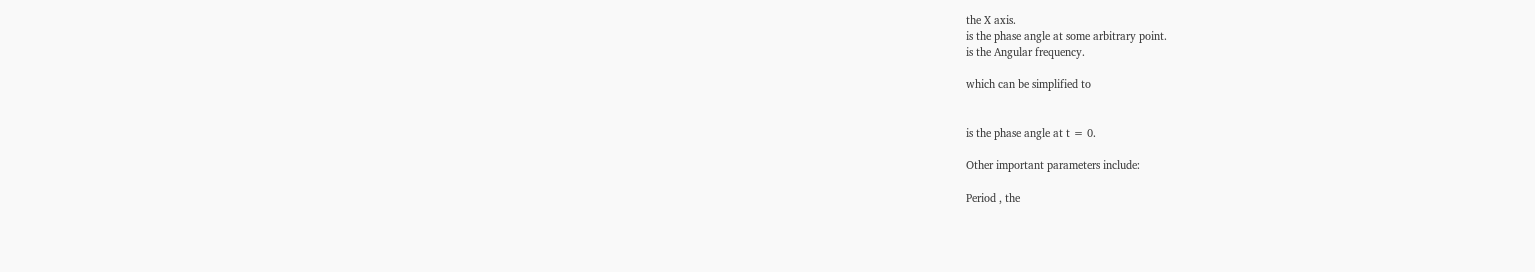the X axis.
is the phase angle at some arbitrary point.
is the Angular frequency.

which can be simplified to


is the phase angle at t = 0.

Other important parameters include:

Period , the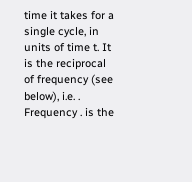time it takes for a single cycle, in units of time t. It is the reciprocal of frequency (see below), i.e. .
Frequency . is the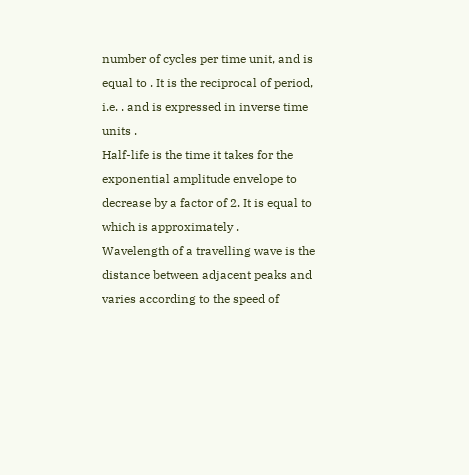number of cycles per time unit, and is equal to . It is the reciprocal of period, i.e. . and is expressed in inverse time units .
Half-life is the time it takes for the exponential amplitude envelope to decrease by a factor of 2. It is equal to which is approximately .
Wavelength of a travelling wave is the distance between adjacent peaks and varies according to the speed of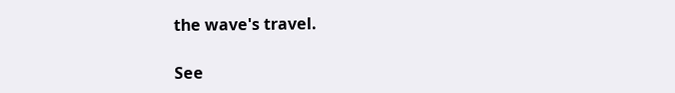the wave's travel.

See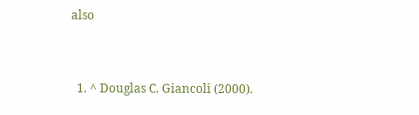also


  1. ^ Douglas C. Giancoli (2000).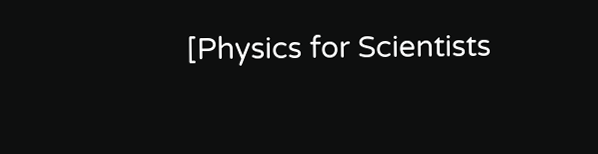[Physics for Scientists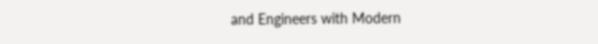and Engineers with Modern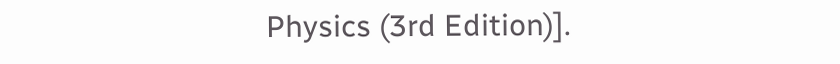Physics (3rd Edition)].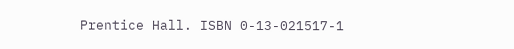Prentice Hall. ISBN 0-13-021517-1